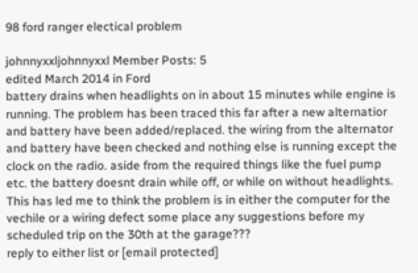98 ford ranger electical problem

johnnyxxljohnnyxxl Member Posts: 5
edited March 2014 in Ford
battery drains when headlights on in about 15 minutes while engine is running. The problem has been traced this far after a new alternatior and battery have been added/replaced. the wiring from the alternator and battery have been checked and nothing else is running except the clock on the radio. aside from the required things like the fuel pump etc. the battery doesnt drain while off, or while on without headlights. This has led me to think the problem is in either the computer for the vechile or a wiring defect some place any suggestions before my scheduled trip on the 30th at the garage???
reply to either list or [email protected]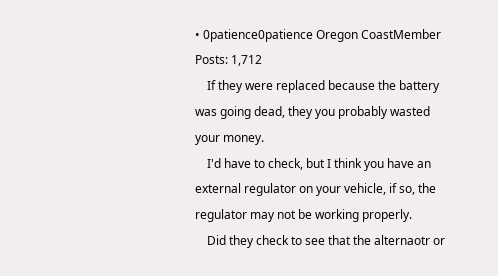• 0patience0patience Oregon CoastMember Posts: 1,712
    If they were replaced because the battery was going dead, they you probably wasted your money.
    I'd have to check, but I think you have an external regulator on your vehicle, if so, the regulator may not be working properly.
    Did they check to see that the alternaotr or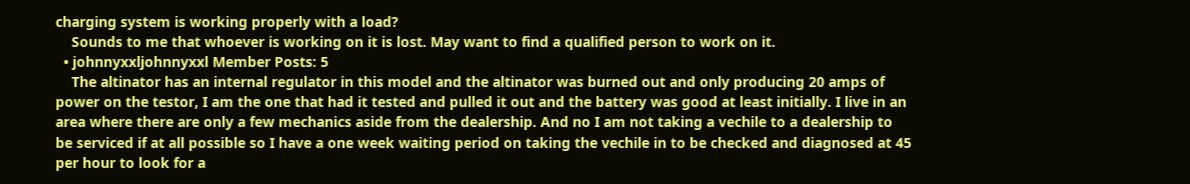charging system is working properly with a load?
    Sounds to me that whoever is working on it is lost. May want to find a qualified person to work on it.
  • johnnyxxljohnnyxxl Member Posts: 5
    The altinator has an internal regulator in this model and the altinator was burned out and only producing 20 amps of power on the testor, I am the one that had it tested and pulled it out and the battery was good at least initially. I live in an area where there are only a few mechanics aside from the dealership. And no I am not taking a vechile to a dealership to be serviced if at all possible so I have a one week waiting period on taking the vechile in to be checked and diagnosed at 45 per hour to look for a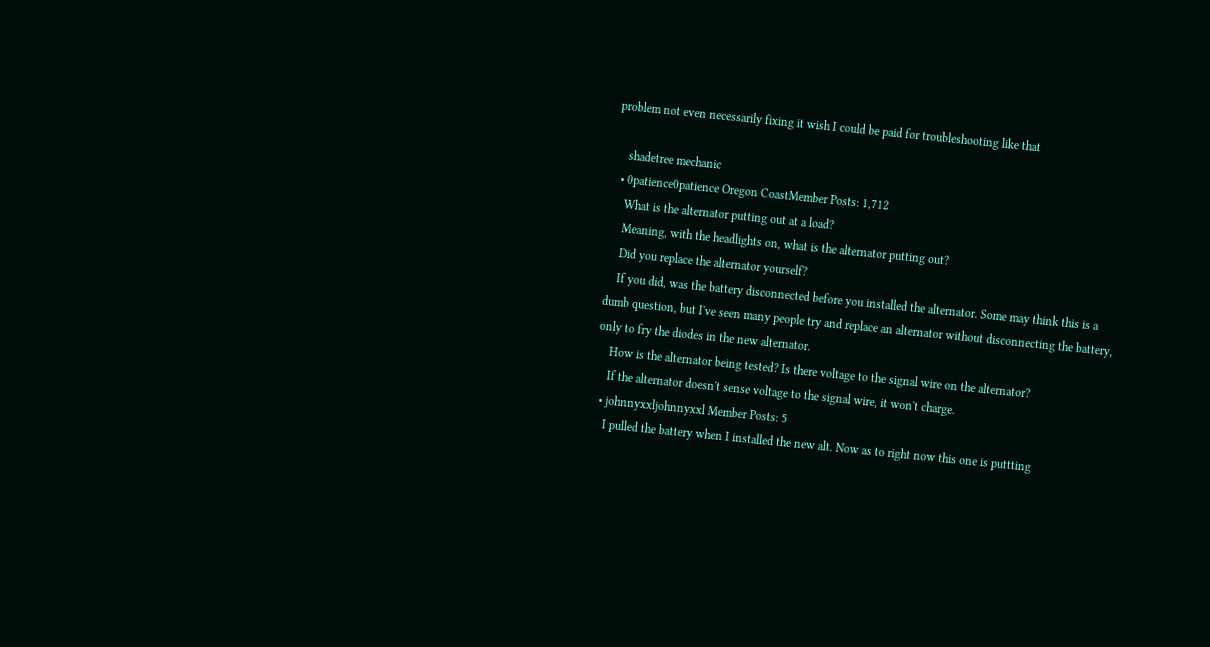problem not even necessarily fixing it wish I could be paid for troubleshooting like that

    shadetree mechanic
  • 0patience0patience Oregon CoastMember Posts: 1,712
    What is the alternator putting out at a load?
    Meaning, with the headlights on, what is the alternator putting out?
    Did you replace the alternator yourself?
    If you did, was the battery disconnected before you installed the alternator. Some may think this is a dumb question, but I've seen many people try and replace an alternator without disconnecting the battery, only to fry the diodes in the new alternator.
    How is the alternator being tested? Is there voltage to the signal wire on the alternator?
    If the alternator doesn't sense voltage to the signal wire, it won't charge.
  • johnnyxxljohnnyxxl Member Posts: 5
    I pulled the battery when I installed the new alt. Now as to right now this one is puttting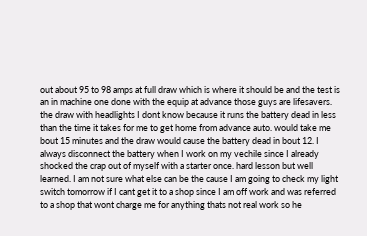out about 95 to 98 amps at full draw which is where it should be and the test is an in machine one done with the equip at advance those guys are lifesavers. the draw with headlights I dont know because it runs the battery dead in less than the time it takes for me to get home from advance auto. would take me bout 15 minutes and the draw would cause the battery dead in bout 12. I always disconnect the battery when I work on my vechile since I already shocked the crap out of myself with a starter once. hard lesson but well learned. I am not sure what else can be the cause I am going to check my light switch tomorrow if I cant get it to a shop since I am off work and was referred to a shop that wont charge me for anything thats not real work so he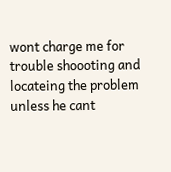wont charge me for trouble shoooting and locateing the problem unless he cant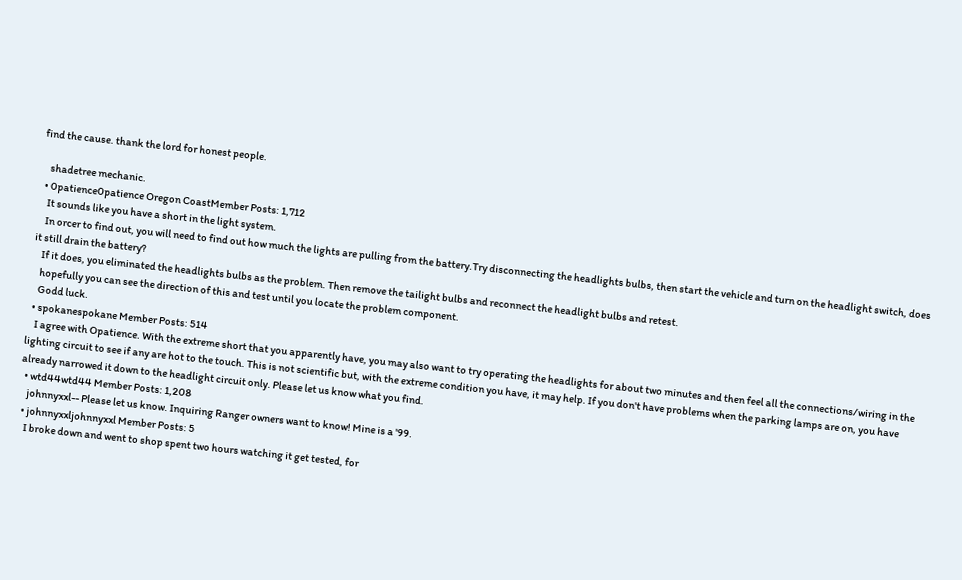find the cause. thank the lord for honest people.

    shadetree mechanic.
  • 0patience0patience Oregon CoastMember Posts: 1,712
    It sounds like you have a short in the light system.
    In orcer to find out, you will need to find out how much the lights are pulling from the battery.Try disconnecting the headlights bulbs, then start the vehicle and turn on the headlight switch, does it still drain the battery?
    If it does, you eliminated the headlights bulbs as the problem. Then remove the tailight bulbs and reconnect the headlight bulbs and retest.
    hopefully you can see the direction of this and test until you locate the problem component.
    Godd luck.
  • spokanespokane Member Posts: 514
    I agree with Opatience. With the extreme short that you apparently have, you may also want to try operating the headlights for about two minutes and then feel all the connections/wiring in the lighting circuit to see if any are hot to the touch. This is not scientific but, with the extreme condition you have, it may help. If you don't have problems when the parking lamps are on, you have already narrowed it down to the headlight circuit only. Please let us know what you find.
  • wtd44wtd44 Member Posts: 1,208
    johnnyxxl-- Please let us know. Inquiring Ranger owners want to know! Mine is a '99.
  • johnnyxxljohnnyxxl Member Posts: 5
    I broke down and went to shop spent two hours watching it get tested, for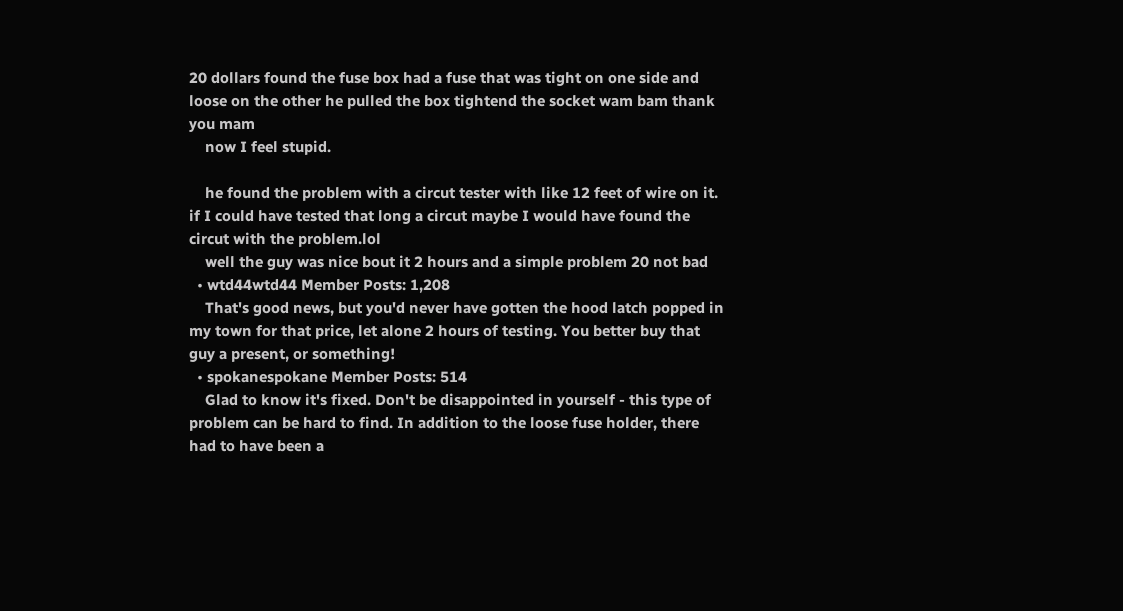20 dollars found the fuse box had a fuse that was tight on one side and loose on the other he pulled the box tightend the socket wam bam thank you mam
    now I feel stupid.

    he found the problem with a circut tester with like 12 feet of wire on it. if I could have tested that long a circut maybe I would have found the circut with the problem.lol
    well the guy was nice bout it 2 hours and a simple problem 20 not bad
  • wtd44wtd44 Member Posts: 1,208
    That's good news, but you'd never have gotten the hood latch popped in my town for that price, let alone 2 hours of testing. You better buy that guy a present, or something!
  • spokanespokane Member Posts: 514
    Glad to know it's fixed. Don't be disappointed in yourself - this type of problem can be hard to find. In addition to the loose fuse holder, there had to have been a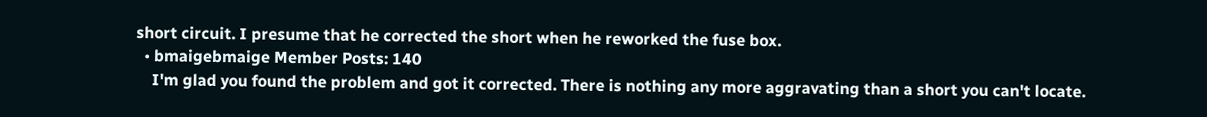short circuit. I presume that he corrected the short when he reworked the fuse box.
  • bmaigebmaige Member Posts: 140
    I'm glad you found the problem and got it corrected. There is nothing any more aggravating than a short you can't locate.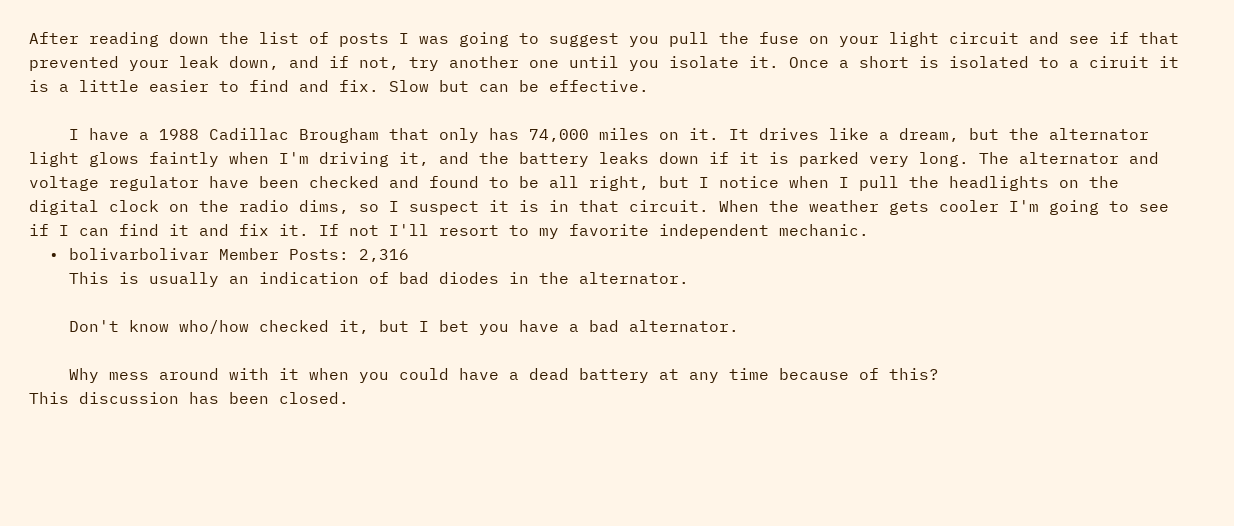After reading down the list of posts I was going to suggest you pull the fuse on your light circuit and see if that prevented your leak down, and if not, try another one until you isolate it. Once a short is isolated to a ciruit it is a little easier to find and fix. Slow but can be effective.

    I have a 1988 Cadillac Brougham that only has 74,000 miles on it. It drives like a dream, but the alternator light glows faintly when I'm driving it, and the battery leaks down if it is parked very long. The alternator and voltage regulator have been checked and found to be all right, but I notice when I pull the headlights on the digital clock on the radio dims, so I suspect it is in that circuit. When the weather gets cooler I'm going to see if I can find it and fix it. If not I'll resort to my favorite independent mechanic.
  • bolivarbolivar Member Posts: 2,316
    This is usually an indication of bad diodes in the alternator.

    Don't know who/how checked it, but I bet you have a bad alternator.

    Why mess around with it when you could have a dead battery at any time because of this?
This discussion has been closed.